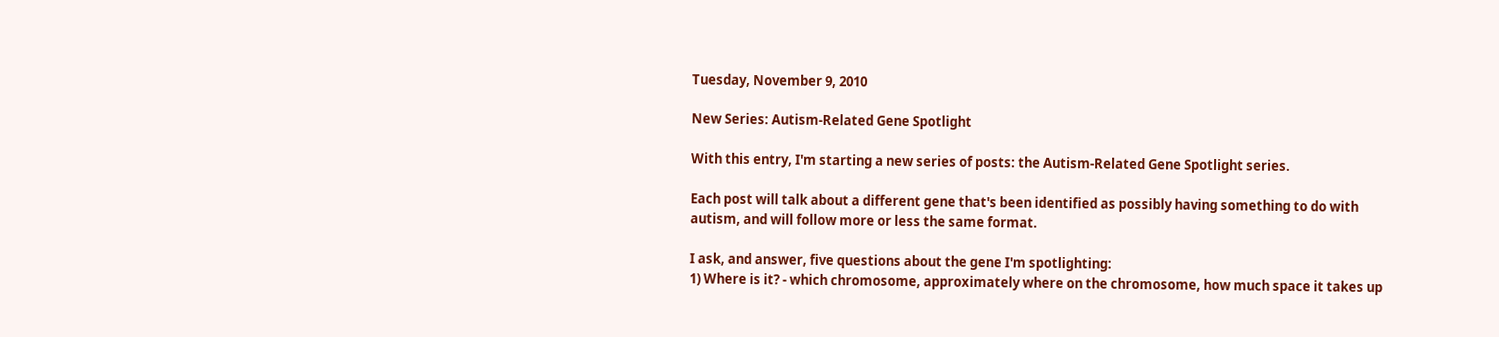Tuesday, November 9, 2010

New Series: Autism-Related Gene Spotlight

With this entry, I'm starting a new series of posts: the Autism-Related Gene Spotlight series.

Each post will talk about a different gene that's been identified as possibly having something to do with autism, and will follow more or less the same format.

I ask, and answer, five questions about the gene I'm spotlighting:
1) Where is it? - which chromosome, approximately where on the chromosome, how much space it takes up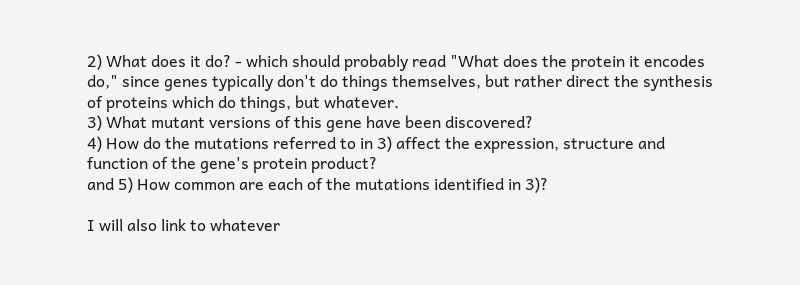2) What does it do? - which should probably read "What does the protein it encodes do," since genes typically don't do things themselves, but rather direct the synthesis of proteins which do things, but whatever.
3) What mutant versions of this gene have been discovered?
4) How do the mutations referred to in 3) affect the expression, structure and function of the gene's protein product?
and 5) How common are each of the mutations identified in 3)?

I will also link to whatever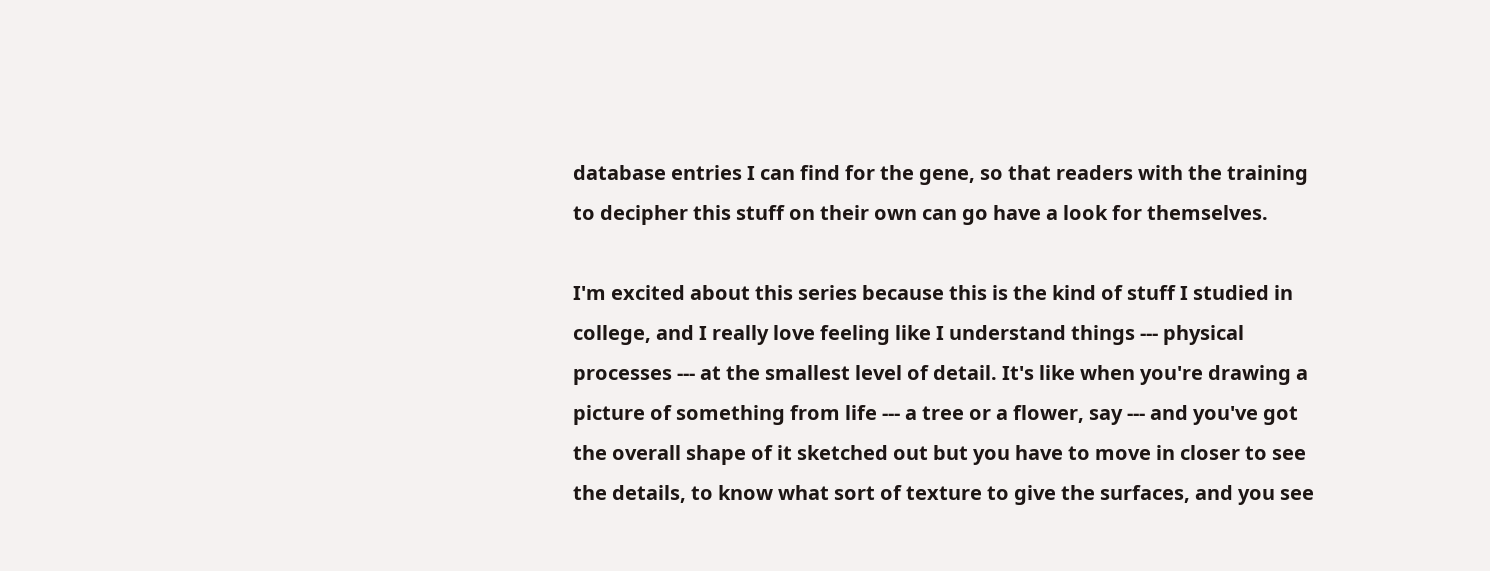database entries I can find for the gene, so that readers with the training to decipher this stuff on their own can go have a look for themselves.

I'm excited about this series because this is the kind of stuff I studied in college, and I really love feeling like I understand things --- physical processes --- at the smallest level of detail. It's like when you're drawing a picture of something from life --- a tree or a flower, say --- and you've got the overall shape of it sketched out but you have to move in closer to see the details, to know what sort of texture to give the surfaces, and you see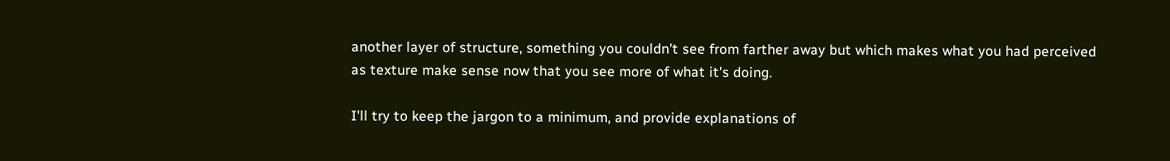another layer of structure, something you couldn't see from farther away but which makes what you had perceived as texture make sense now that you see more of what it's doing.

I'll try to keep the jargon to a minimum, and provide explanations of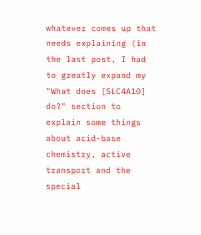whatever comes up that needs explaining (in the last post, I had to greatly expand my "What does [SLC4A10] do?" section to explain some things about acid-base chemistry, active transport and the special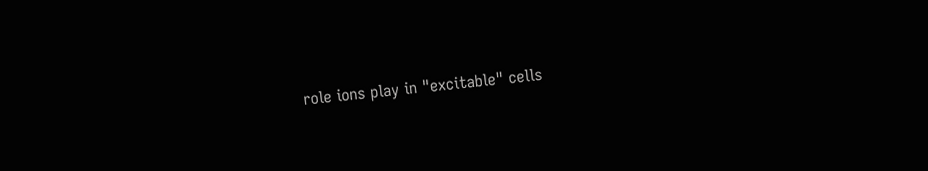role ions play in "excitable" cells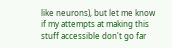like neurons), but let me know if my attempts at making this stuff accessible don't go far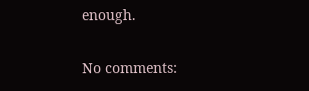enough.

No comments: